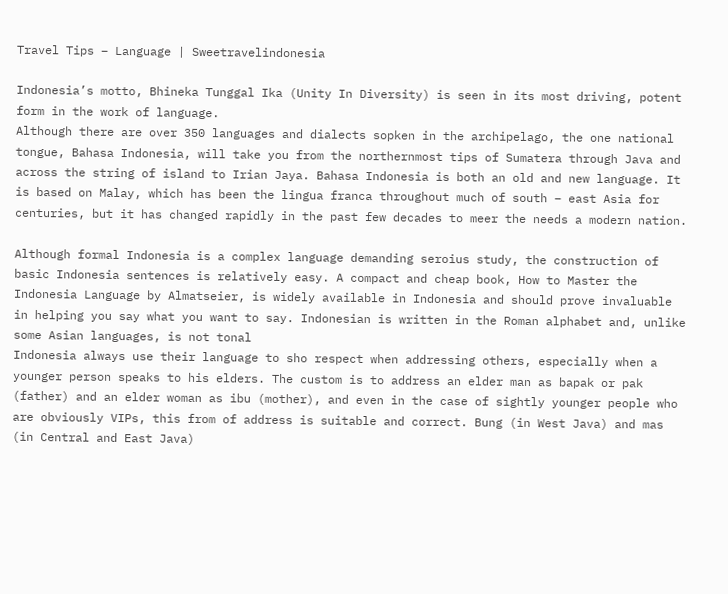Travel Tips – Language | Sweetravelindonesia

Indonesia’s motto, Bhineka Tunggal Ika (Unity In Diversity) is seen in its most driving, potent form in the work of language.
Although there are over 350 languages and dialects sopken in the archipelago, the one national tongue, Bahasa Indonesia, will take you from the northernmost tips of Sumatera through Java and across the string of island to Irian Jaya. Bahasa Indonesia is both an old and new language. It is based on Malay, which has been the lingua franca throughout much of south – east Asia for centuries, but it has changed rapidly in the past few decades to meer the needs a modern nation.

Although formal Indonesia is a complex language demanding seroius study, the construction of basic Indonesia sentences is relatively easy. A compact and cheap book, How to Master the Indonesia Language by Almatseier, is widely available in Indonesia and should prove invaluable in helping you say what you want to say. Indonesian is written in the Roman alphabet and, unlike some Asian languages, is not tonal
Indonesia always use their language to sho respect when addressing others, especially when a younger person speaks to his elders. The custom is to address an elder man as bapak or pak (father) and an elder woman as ibu (mother), and even in the case of sightly younger people who are obviously VIPs, this from of address is suitable and correct. Bung (in West Java) and mas (in Central and East Java)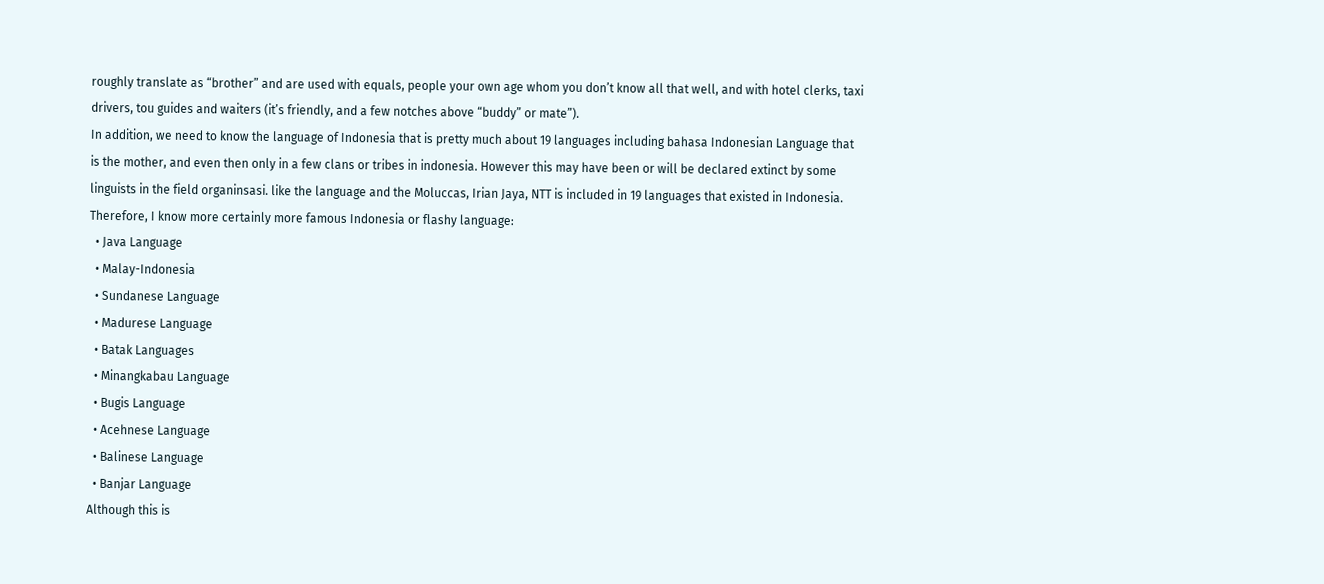roughly translate as “brother” and are used with equals, people your own age whom you don’t know all that well, and with hotel clerks, taxi drivers, tou guides and waiters (it’s friendly, and a few notches above “buddy” or mate”).
In addition, we need to know the language of Indonesia that is pretty much about 19 languages including bahasa Indonesian Language that is the mother, and even then only in a few clans or tribes in indonesia. However this may have been or will be declared extinct by some linguists in the field organinsasi. like the language and the Moluccas, Irian Jaya, NTT is included in 19 languages that existed in Indonesia.
Therefore, I know more certainly more famous Indonesia or flashy language:
  • Java Language
  • Malay-Indonesia
  • Sundanese Language
  • Madurese Language
  • Batak Languages
  • Minangkabau Language
  • Bugis Language
  • Acehnese Language
  • Balinese Language
  • Banjar Language
Although this is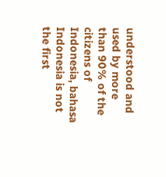understood and used by more than 90% of the citizens of Indonesia, bahasa Indonesia is not the first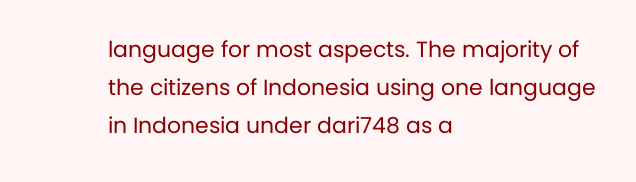language for most aspects. The majority of the citizens of Indonesia using one language in Indonesia under dari748 as a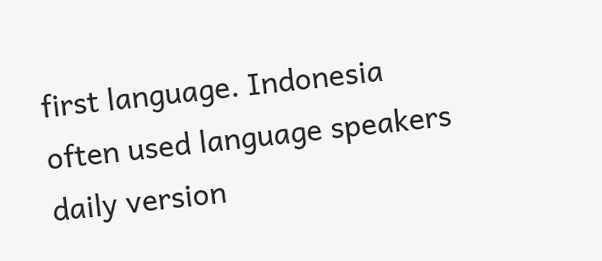first language. Indonesia often used language speakers daily version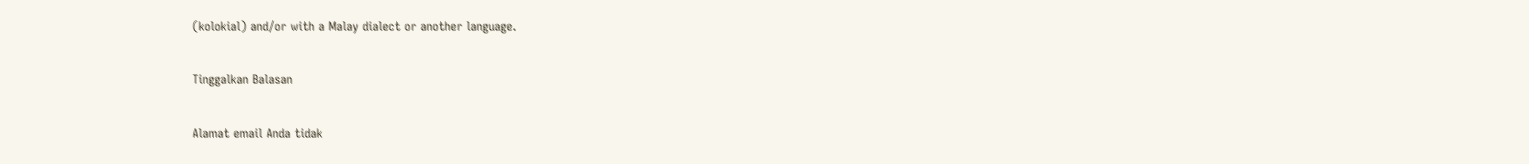(kolokial) and/or with a Malay dialect or another language.

Tinggalkan Balasan

Alamat email Anda tidak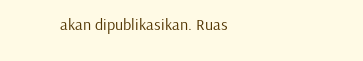akan dipublikasikan. Ruas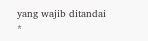yang wajib ditandai *